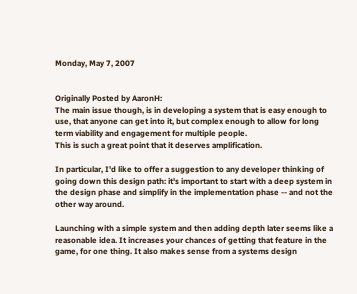Monday, May 7, 2007


Originally Posted by AaronH:
The main issue though, is in developing a system that is easy enough to use, that anyone can get into it, but complex enough to allow for long term viability and engagement for multiple people.
This is such a great point that it deserves amplification.

In particular, I'd like to offer a suggestion to any developer thinking of going down this design path: it's important to start with a deep system in the design phase and simplify in the implementation phase -- and not the other way around.

Launching with a simple system and then adding depth later seems like a reasonable idea. It increases your chances of getting that feature in the game, for one thing. It also makes sense from a systems design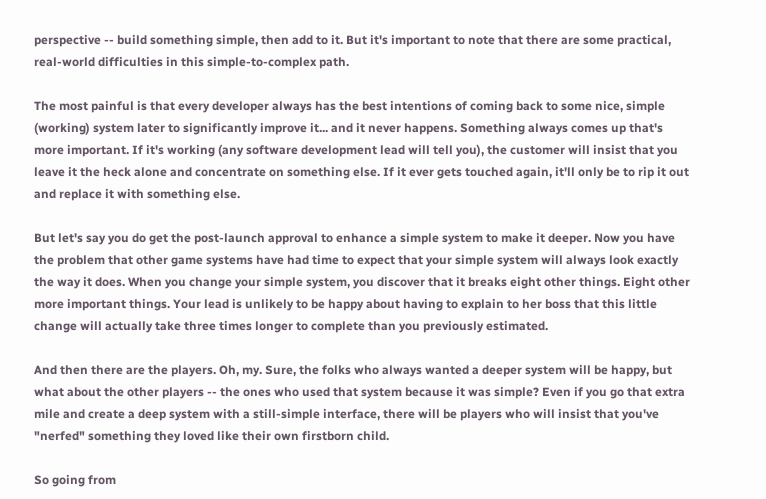perspective -- build something simple, then add to it. But it's important to note that there are some practical, real-world difficulties in this simple-to-complex path.

The most painful is that every developer always has the best intentions of coming back to some nice, simple (working) system later to significantly improve it... and it never happens. Something always comes up that's more important. If it's working (any software development lead will tell you), the customer will insist that you leave it the heck alone and concentrate on something else. If it ever gets touched again, it'll only be to rip it out and replace it with something else.

But let's say you do get the post-launch approval to enhance a simple system to make it deeper. Now you have the problem that other game systems have had time to expect that your simple system will always look exactly the way it does. When you change your simple system, you discover that it breaks eight other things. Eight other more important things. Your lead is unlikely to be happy about having to explain to her boss that this little change will actually take three times longer to complete than you previously estimated.

And then there are the players. Oh, my. Sure, the folks who always wanted a deeper system will be happy, but what about the other players -- the ones who used that system because it was simple? Even if you go that extra mile and create a deep system with a still-simple interface, there will be players who will insist that you've "nerfed" something they loved like their own firstborn child.

So going from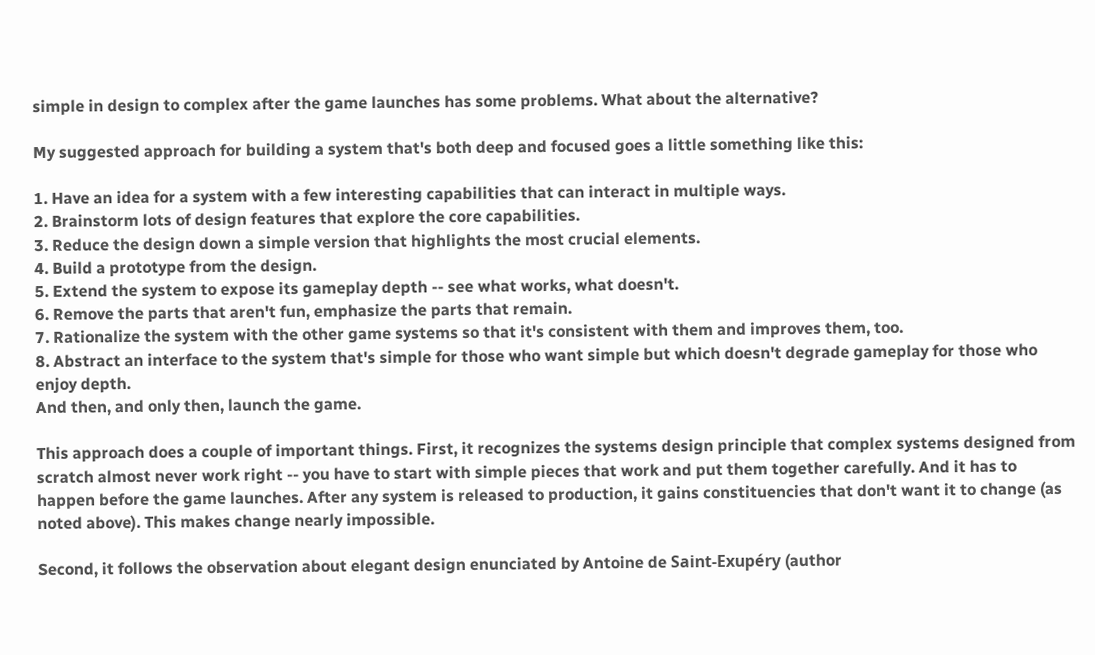simple in design to complex after the game launches has some problems. What about the alternative?

My suggested approach for building a system that's both deep and focused goes a little something like this:

1. Have an idea for a system with a few interesting capabilities that can interact in multiple ways.
2. Brainstorm lots of design features that explore the core capabilities.
3. Reduce the design down a simple version that highlights the most crucial elements.
4. Build a prototype from the design.
5. Extend the system to expose its gameplay depth -- see what works, what doesn't.
6. Remove the parts that aren't fun, emphasize the parts that remain.
7. Rationalize the system with the other game systems so that it's consistent with them and improves them, too.
8. Abstract an interface to the system that's simple for those who want simple but which doesn't degrade gameplay for those who enjoy depth.
And then, and only then, launch the game.

This approach does a couple of important things. First, it recognizes the systems design principle that complex systems designed from scratch almost never work right -- you have to start with simple pieces that work and put them together carefully. And it has to happen before the game launches. After any system is released to production, it gains constituencies that don't want it to change (as noted above). This makes change nearly impossible.

Second, it follows the observation about elegant design enunciated by Antoine de Saint-Exupéry (author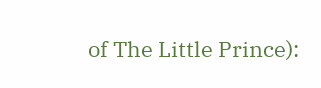of The Little Prince):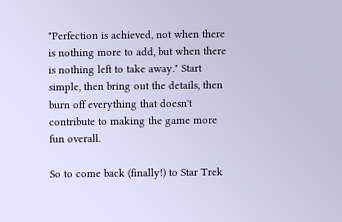"Perfection is achieved, not when there is nothing more to add, but when there is nothing left to take away." Start simple, then bring out the details, then burn off everything that doesn't contribute to making the game more fun overall.

So to come back (finally!) to Star Trek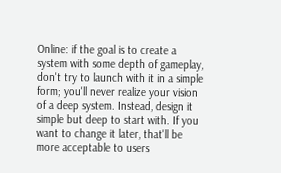Online: if the goal is to create a system with some depth of gameplay, don't try to launch with it in a simple form; you'll never realize your vision of a deep system. Instead, design it simple but deep to start with. If you want to change it later, that'll be more acceptable to users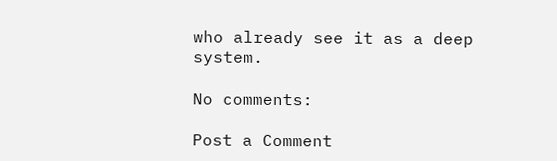who already see it as a deep system.

No comments:

Post a Comment